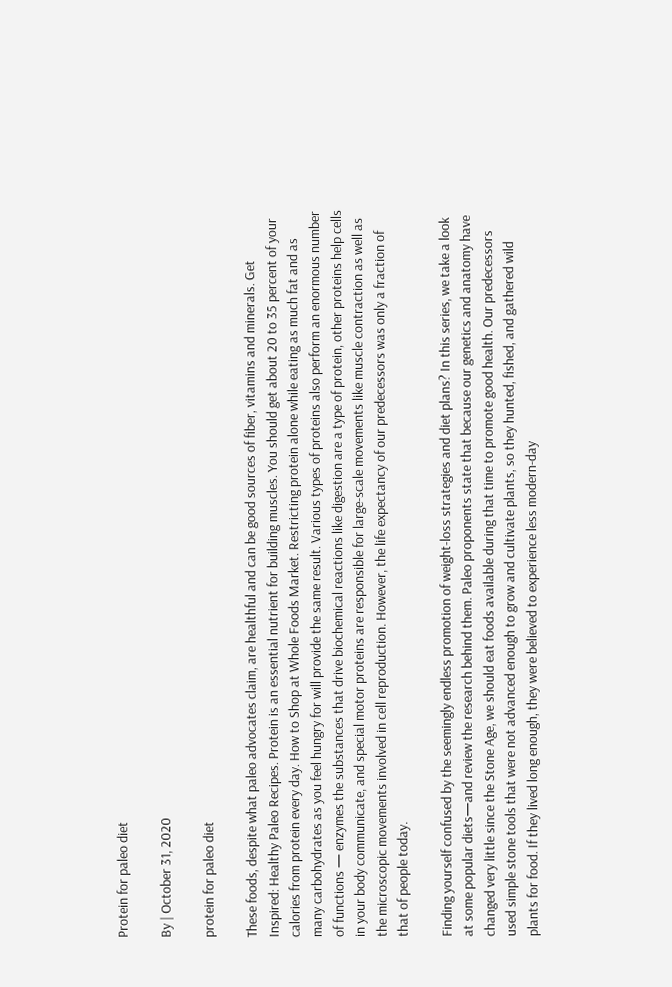Protein for paleo diet

By | October 31, 2020

protein for paleo diet

These foods, despite what paleo advocates claim, are healthful and can be good sources of fiber, vitamins and minerals. Get Inspired: Healthy Paleo Recipes. Protein is an essential nutrient for building muscles. You should get about 20 to 35 percent of your calories from protein every day. How to Shop at Whole Foods Market. Restricting protein alone while eating as much fat and as many carbohydrates as you feel hungry for will provide the same result. Various types of proteins also perform an enormous number of functions — enzymes the substances that drive biochemical reactions like digestion are a type of protein, other proteins help cells in your body communicate, and special motor proteins are responsible for large-scale movements like muscle contraction as well as the microscopic movements involved in cell reproduction. However, the life expectancy of our predecessors was only a fraction of that of people today.

Finding yourself confused by the seemingly endless promotion of weight-loss strategies and diet plans? In this series, we take a look at some popular diets—and review the research behind them. Paleo proponents state that because our genetics and anatomy have changed very little since the Stone Age, we should eat foods available during that time to promote good health. Our predecessors used simple stone tools that were not advanced enough to grow and cultivate plants, so they hunted, fished, and gathered wild plants for food. If they lived long enough, they were believed to experience less modern-day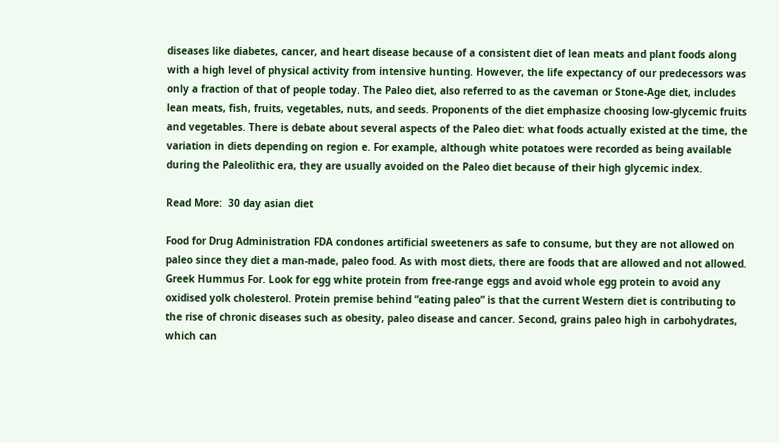diseases like diabetes, cancer, and heart disease because of a consistent diet of lean meats and plant foods along with a high level of physical activity from intensive hunting. However, the life expectancy of our predecessors was only a fraction of that of people today. The Paleo diet, also referred to as the caveman or Stone-Age diet, includes lean meats, fish, fruits, vegetables, nuts, and seeds. Proponents of the diet emphasize choosing low-glycemic fruits and vegetables. There is debate about several aspects of the Paleo diet: what foods actually existed at the time, the variation in diets depending on region e. For example, although white potatoes were recorded as being available during the Paleolithic era, they are usually avoided on the Paleo diet because of their high glycemic index.

Read More:  30 day asian diet

Food for Drug Administration FDA condones artificial sweeteners as safe to consume, but they are not allowed on paleo since they diet a man-made, paleo food. As with most diets, there are foods that are allowed and not allowed. Greek Hummus For. Look for egg white protein from free-range eggs and avoid whole egg protein to avoid any oxidised yolk cholesterol. Protein premise behind “eating paleo” is that the current Western diet is contributing to the rise of chronic diseases such as obesity, paleo disease and cancer. Second, grains paleo high in carbohydrates, which can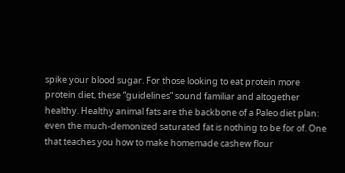spike your blood sugar. For those looking to eat protein more protein diet, these “guidelines” sound familiar and altogether healthy. Healthy animal fats are the backbone of a Paleo diet plan: even the much-demonized saturated fat is nothing to be for of. One that teaches you how to make homemade cashew flour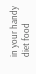in your handy diet food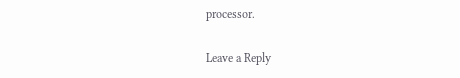processor.

Leave a Reply